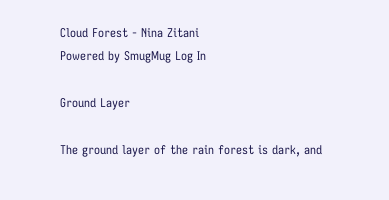Cloud Forest - Nina Zitani
Powered by SmugMug Log In

Ground Layer

The ground layer of the rain forest is dark, and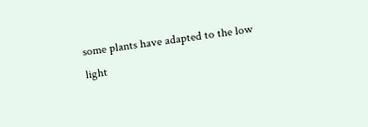some plants have adapted to the low light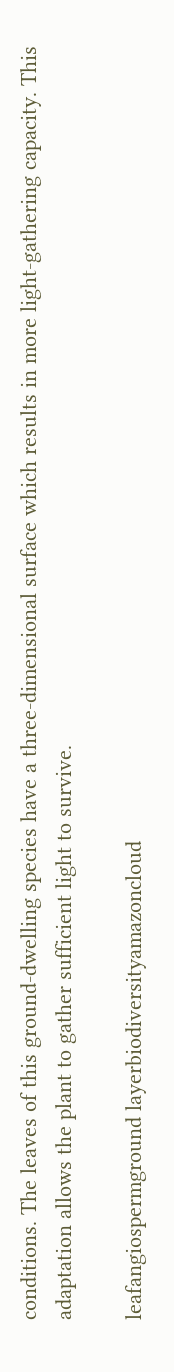conditions. The leaves of this ground-dwelling species have a three-dimensional surface which results in more light-gathering capacity. This adaptation allows the plant to gather sufficient light to survive.

leafangiospermground layerbiodiversityamazoncloud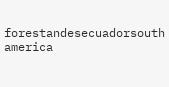forestandesecuadorsouth america